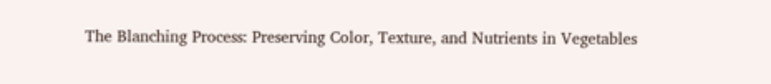The Blanching Process: Preserving Color, Texture, and Nutrients in Vegetables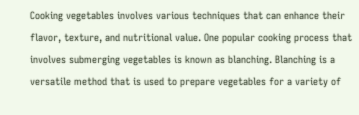Cooking vegetables involves various techniques that can enhance their flavor, texture, and nutritional value. One popular cooking process that involves submerging vegetables is known as blanching. Blanching is a versatile method that is used to prepare vegetables for a variety of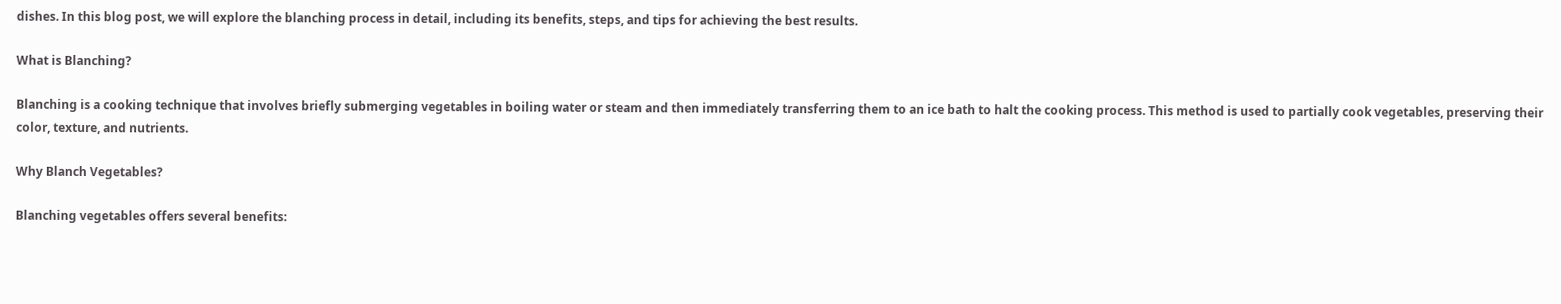dishes. In this blog post, we will explore the blanching process in detail, including its benefits, steps, and tips for achieving the best results.

What is Blanching?

Blanching is a cooking technique that involves briefly submerging vegetables in boiling water or steam and then immediately transferring them to an ice bath to halt the cooking process. This method is used to partially cook vegetables, preserving their color, texture, and nutrients.

Why Blanch Vegetables?

Blanching vegetables offers several benefits: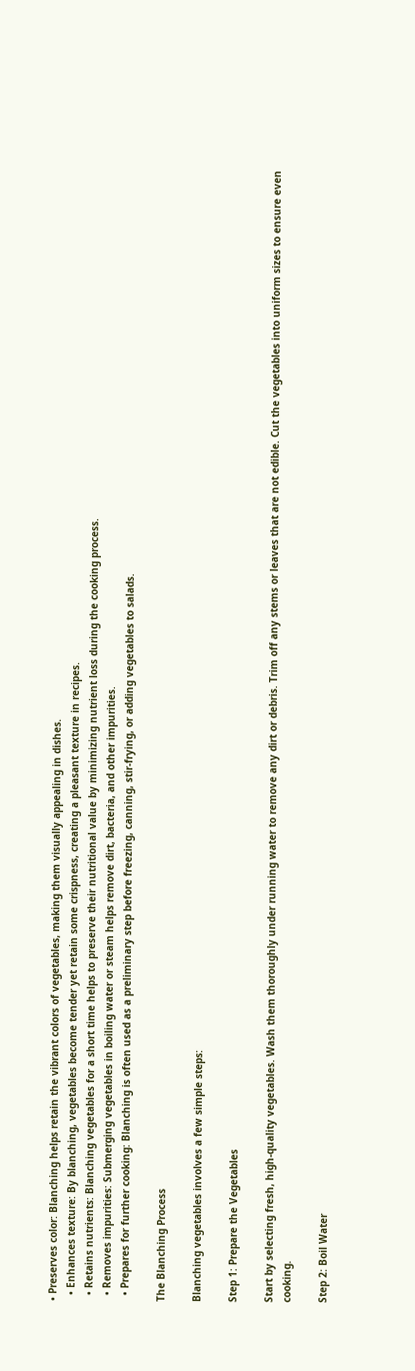• Preserves color: Blanching helps retain the vibrant colors of vegetables, making them visually appealing in dishes.
  • Enhances texture: By blanching, vegetables become tender yet retain some crispness, creating a pleasant texture in recipes.
  • Retains nutrients: Blanching vegetables for a short time helps to preserve their nutritional value by minimizing nutrient loss during the cooking process.
  • Removes impurities: Submerging vegetables in boiling water or steam helps remove dirt, bacteria, and other impurities.
  • Prepares for further cooking: Blanching is often used as a preliminary step before freezing, canning, stir-frying, or adding vegetables to salads.

The Blanching Process

Blanching vegetables involves a few simple steps:

Step 1: Prepare the Vegetables

Start by selecting fresh, high-quality vegetables. Wash them thoroughly under running water to remove any dirt or debris. Trim off any stems or leaves that are not edible. Cut the vegetables into uniform sizes to ensure even cooking.

Step 2: Boil Water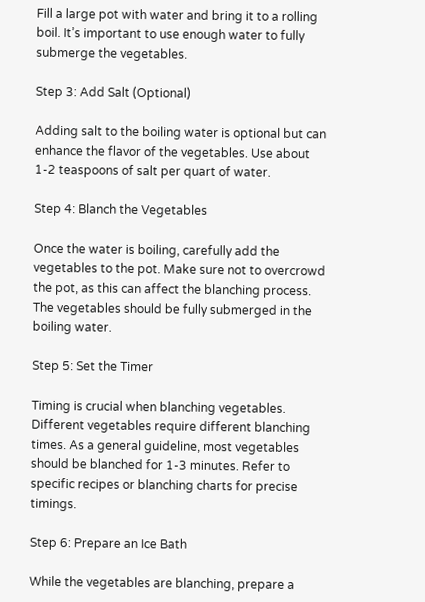Fill a large pot with water and bring it to a rolling boil. It’s important to use enough water to fully submerge the vegetables.

Step 3: Add Salt (Optional)

Adding salt to the boiling water is optional but can enhance the flavor of the vegetables. Use about 1-2 teaspoons of salt per quart of water.

Step 4: Blanch the Vegetables

Once the water is boiling, carefully add the vegetables to the pot. Make sure not to overcrowd the pot, as this can affect the blanching process. The vegetables should be fully submerged in the boiling water.

Step 5: Set the Timer

Timing is crucial when blanching vegetables. Different vegetables require different blanching times. As a general guideline, most vegetables should be blanched for 1-3 minutes. Refer to specific recipes or blanching charts for precise timings.

Step 6: Prepare an Ice Bath

While the vegetables are blanching, prepare a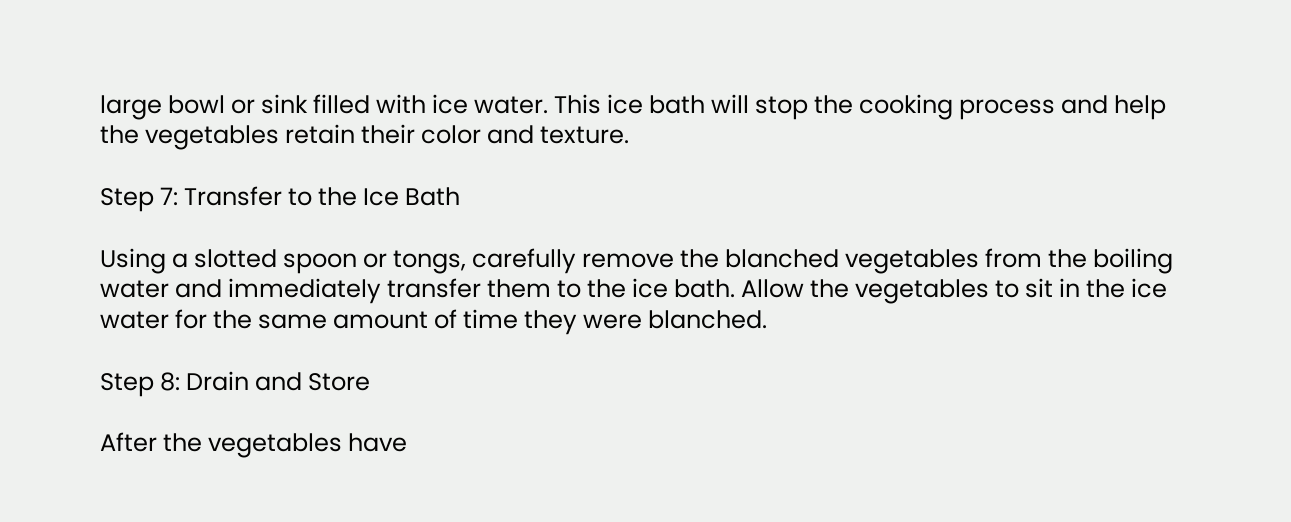large bowl or sink filled with ice water. This ice bath will stop the cooking process and help the vegetables retain their color and texture.

Step 7: Transfer to the Ice Bath

Using a slotted spoon or tongs, carefully remove the blanched vegetables from the boiling water and immediately transfer them to the ice bath. Allow the vegetables to sit in the ice water for the same amount of time they were blanched.

Step 8: Drain and Store

After the vegetables have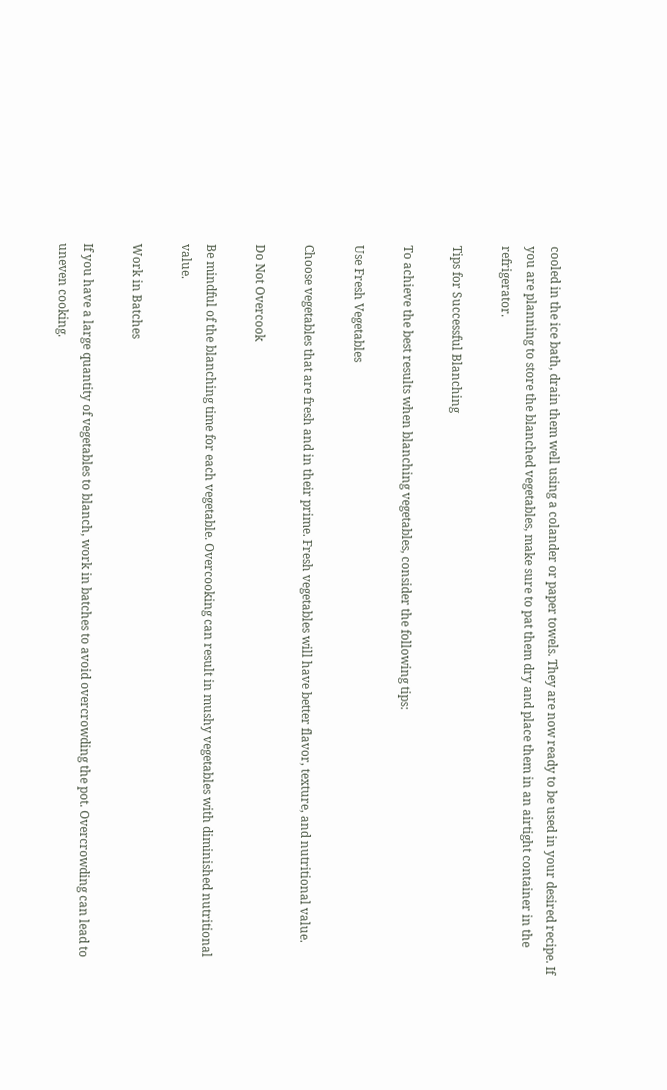cooled in the ice bath, drain them well using a colander or paper towels. They are now ready to be used in your desired recipe. If you are planning to store the blanched vegetables, make sure to pat them dry and place them in an airtight container in the refrigerator.

Tips for Successful Blanching

To achieve the best results when blanching vegetables, consider the following tips:

Use Fresh Vegetables

Choose vegetables that are fresh and in their prime. Fresh vegetables will have better flavor, texture, and nutritional value.

Do Not Overcook

Be mindful of the blanching time for each vegetable. Overcooking can result in mushy vegetables with diminished nutritional value.

Work in Batches

If you have a large quantity of vegetables to blanch, work in batches to avoid overcrowding the pot. Overcrowding can lead to uneven cooking.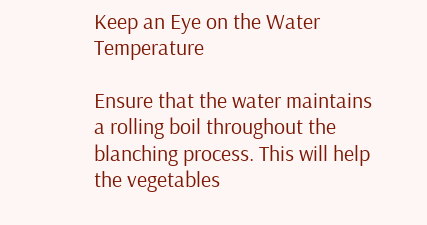Keep an Eye on the Water Temperature

Ensure that the water maintains a rolling boil throughout the blanching process. This will help the vegetables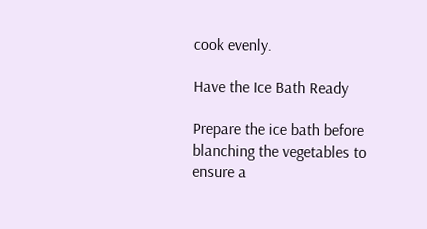cook evenly.

Have the Ice Bath Ready

Prepare the ice bath before blanching the vegetables to ensure a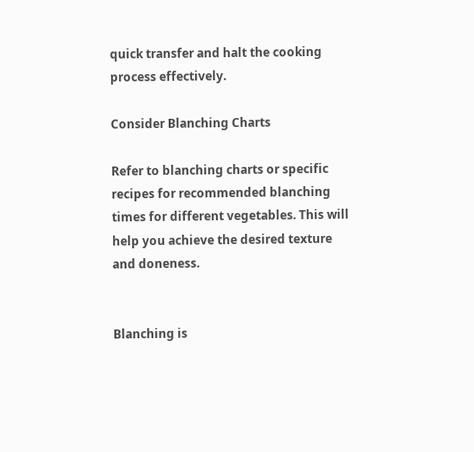quick transfer and halt the cooking process effectively.

Consider Blanching Charts

Refer to blanching charts or specific recipes for recommended blanching times for different vegetables. This will help you achieve the desired texture and doneness.


Blanching is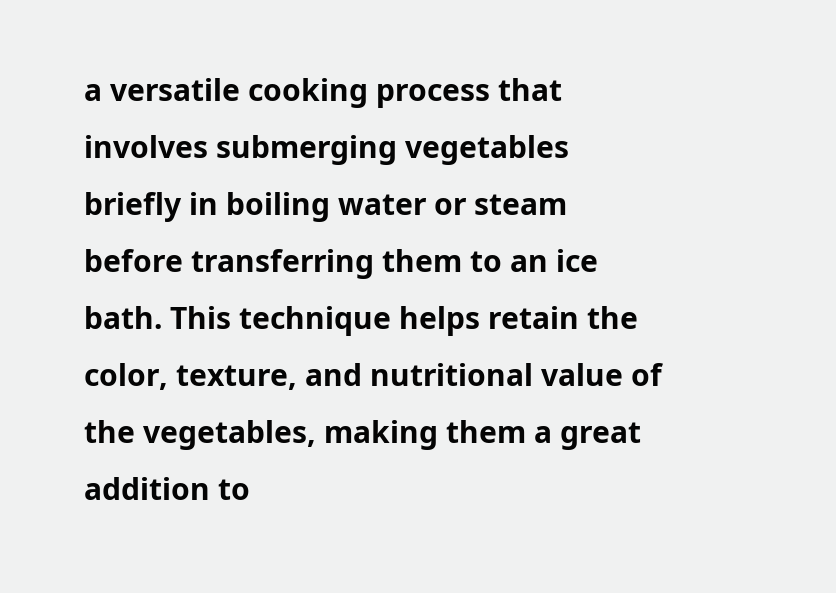a versatile cooking process that involves submerging vegetables briefly in boiling water or steam before transferring them to an ice bath. This technique helps retain the color, texture, and nutritional value of the vegetables, making them a great addition to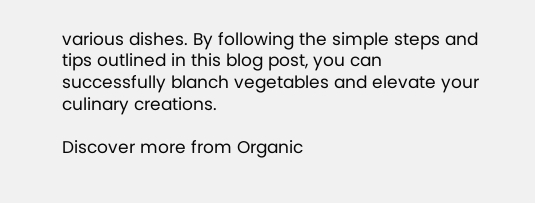various dishes. By following the simple steps and tips outlined in this blog post, you can successfully blanch vegetables and elevate your culinary creations.

Discover more from Organic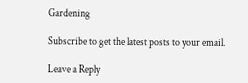Gardening

Subscribe to get the latest posts to your email.

Leave a Reply